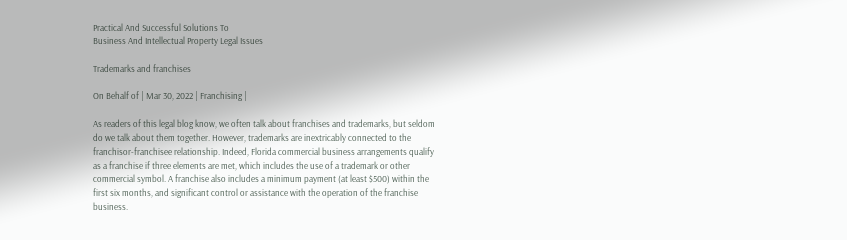Practical And Successful Solutions To
Business And Intellectual Property Legal Issues

Trademarks and franchises

On Behalf of | Mar 30, 2022 | Franchising |

As readers of this legal blog know, we often talk about franchises and trademarks, but seldom do we talk about them together. However, trademarks are inextricably connected to the franchisor-franchisee relationship. Indeed, Florida commercial business arrangements qualify as a franchise if three elements are met, which includes the use of a trademark or other commercial symbol. A franchise also includes a minimum payment (at least $500) within the first six months, and significant control or assistance with the operation of the franchise business.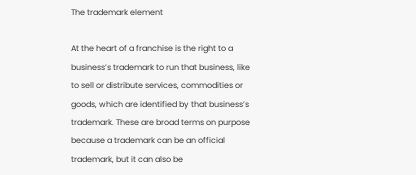The trademark element

At the heart of a franchise is the right to a business’s trademark to run that business, like to sell or distribute services, commodities or goods, which are identified by that business’s trademark. These are broad terms on purpose because a trademark can be an official trademark, but it can also be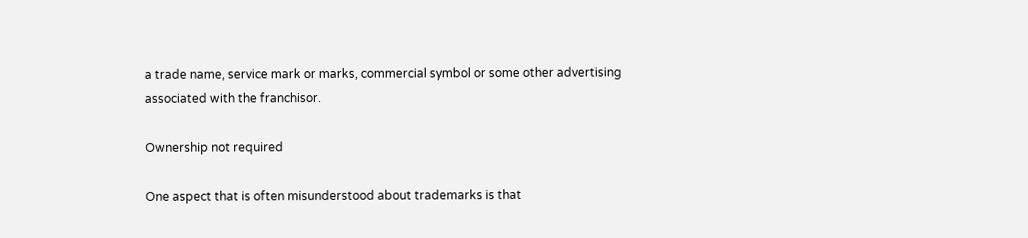a trade name, service mark or marks, commercial symbol or some other advertising associated with the franchisor.

Ownership not required

One aspect that is often misunderstood about trademarks is that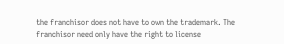the franchisor does not have to own the trademark. The franchisor need only have the right to license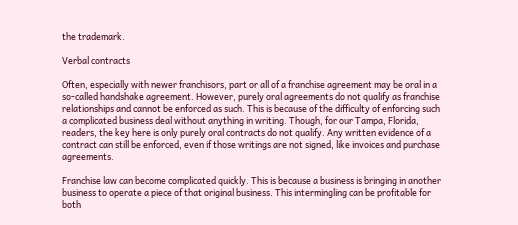the trademark.

Verbal contracts

Often, especially with newer franchisors, part or all of a franchise agreement may be oral in a so-called handshake agreement. However, purely oral agreements do not qualify as franchise relationships and cannot be enforced as such. This is because of the difficulty of enforcing such a complicated business deal without anything in writing. Though, for our Tampa, Florida, readers, the key here is only purely oral contracts do not qualify. Any written evidence of a contract can still be enforced, even if those writings are not signed, like invoices and purchase agreements.

Franchise law can become complicated quickly. This is because a business is bringing in another business to operate a piece of that original business. This intermingling can be profitable for both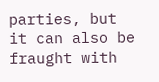parties, but it can also be fraught with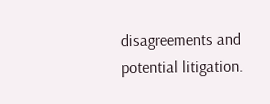disagreements and potential litigation.